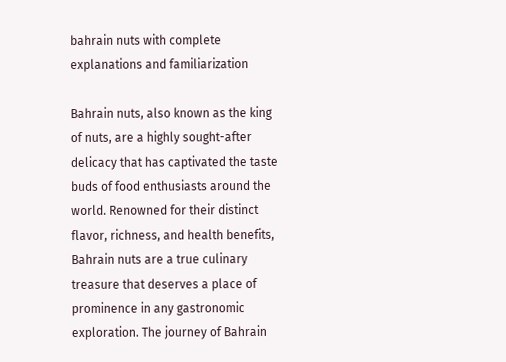bahrain nuts with complete explanations and familiarization

Bahrain nuts, also known as the king of nuts, are a highly sought-after delicacy that has captivated the taste buds of food enthusiasts around the world. Renowned for their distinct flavor, richness, and health benefits, Bahrain nuts are a true culinary treasure that deserves a place of prominence in any gastronomic exploration. The journey of Bahrain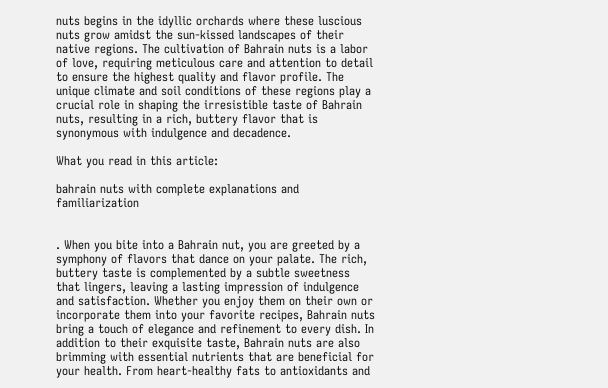nuts begins in the idyllic orchards where these luscious nuts grow amidst the sun-kissed landscapes of their native regions. The cultivation of Bahrain nuts is a labor of love, requiring meticulous care and attention to detail to ensure the highest quality and flavor profile. The unique climate and soil conditions of these regions play a crucial role in shaping the irresistible taste of Bahrain nuts, resulting in a rich, buttery flavor that is synonymous with indulgence and decadence.

What you read in this article:

bahrain nuts with complete explanations and familiarization


. When you bite into a Bahrain nut, you are greeted by a symphony of flavors that dance on your palate. The rich, buttery taste is complemented by a subtle sweetness that lingers, leaving a lasting impression of indulgence and satisfaction. Whether you enjoy them on their own or incorporate them into your favorite recipes, Bahrain nuts bring a touch of elegance and refinement to every dish. In addition to their exquisite taste, Bahrain nuts are also brimming with essential nutrients that are beneficial for your health. From heart-healthy fats to antioxidants and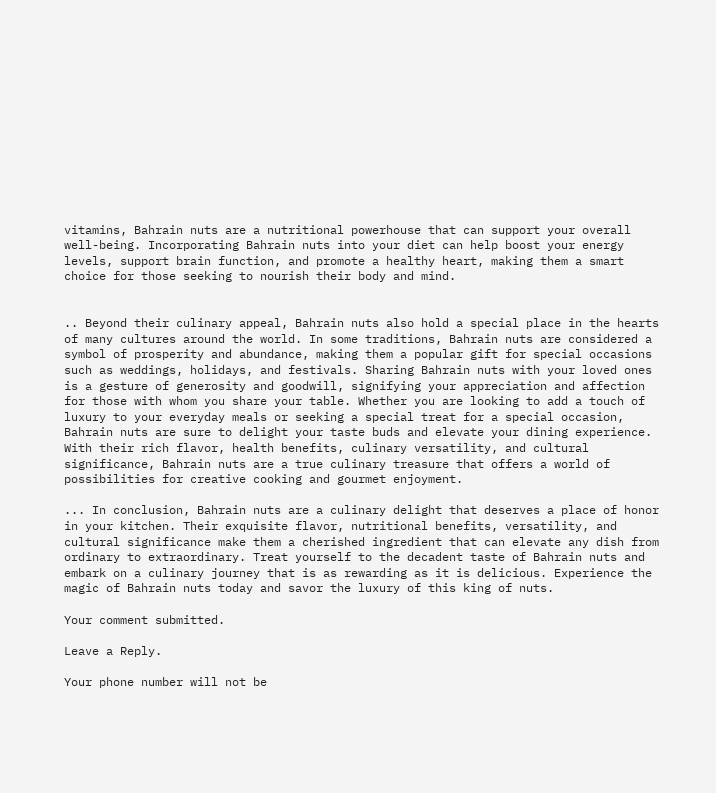vitamins, Bahrain nuts are a nutritional powerhouse that can support your overall well-being. Incorporating Bahrain nuts into your diet can help boost your energy levels, support brain function, and promote a healthy heart, making them a smart choice for those seeking to nourish their body and mind.


.. Beyond their culinary appeal, Bahrain nuts also hold a special place in the hearts of many cultures around the world. In some traditions, Bahrain nuts are considered a symbol of prosperity and abundance, making them a popular gift for special occasions such as weddings, holidays, and festivals. Sharing Bahrain nuts with your loved ones is a gesture of generosity and goodwill, signifying your appreciation and affection for those with whom you share your table. Whether you are looking to add a touch of luxury to your everyday meals or seeking a special treat for a special occasion, Bahrain nuts are sure to delight your taste buds and elevate your dining experience. With their rich flavor, health benefits, culinary versatility, and cultural significance, Bahrain nuts are a true culinary treasure that offers a world of possibilities for creative cooking and gourmet enjoyment.

... In conclusion, Bahrain nuts are a culinary delight that deserves a place of honor in your kitchen. Their exquisite flavor, nutritional benefits, versatility, and cultural significance make them a cherished ingredient that can elevate any dish from ordinary to extraordinary. Treat yourself to the decadent taste of Bahrain nuts and embark on a culinary journey that is as rewarding as it is delicious. Experience the magic of Bahrain nuts today and savor the luxury of this king of nuts.

Your comment submitted.

Leave a Reply.

Your phone number will not be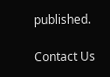published.

Contact Us